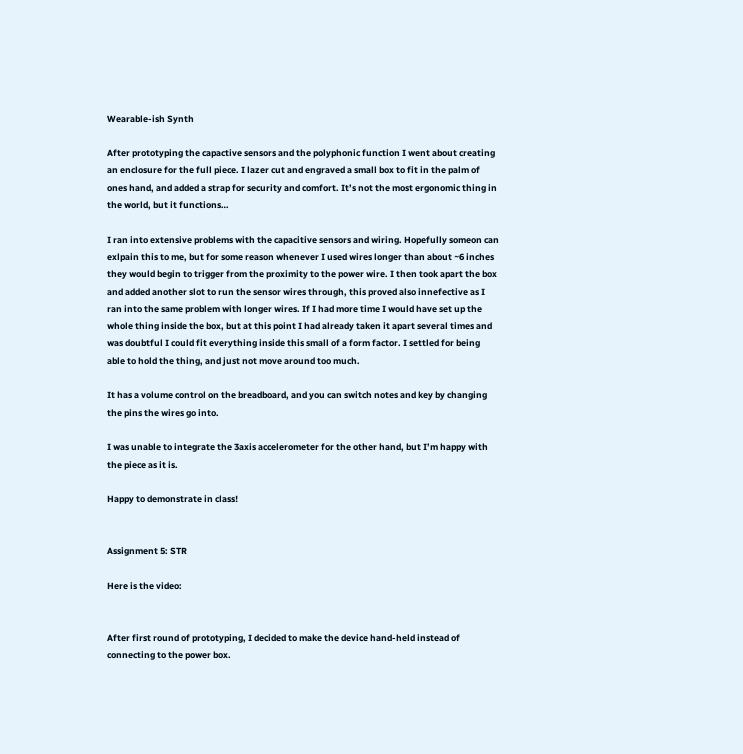Wearable-ish Synth

After prototyping the capactive sensors and the polyphonic function I went about creating an enclosure for the full piece. I lazer cut and engraved a small box to fit in the palm of ones hand, and added a strap for security and comfort. It’s not the most ergonomic thing in the world, but it functions…

I ran into extensive problems with the capacitive sensors and wiring. Hopefully someon can exlpain this to me, but for some reason whenever I used wires longer than about ~6 inches they would begin to trigger from the proximity to the power wire. I then took apart the box and added another slot to run the sensor wires through, this proved also innefective as I ran into the same problem with longer wires. If I had more time I would have set up the whole thing inside the box, but at this point I had already taken it apart several times and was doubtful I could fit everything inside this small of a form factor. I settled for being able to hold the thing, and just not move around too much.

It has a volume control on the breadboard, and you can switch notes and key by changing the pins the wires go into.

I was unable to integrate the 3axis accelerometer for the other hand, but I’m happy with the piece as it is.

Happy to demonstrate in class!


Assignment 5: STR

Here is the video:


After first round of prototyping, I decided to make the device hand-held instead of connecting to the power box.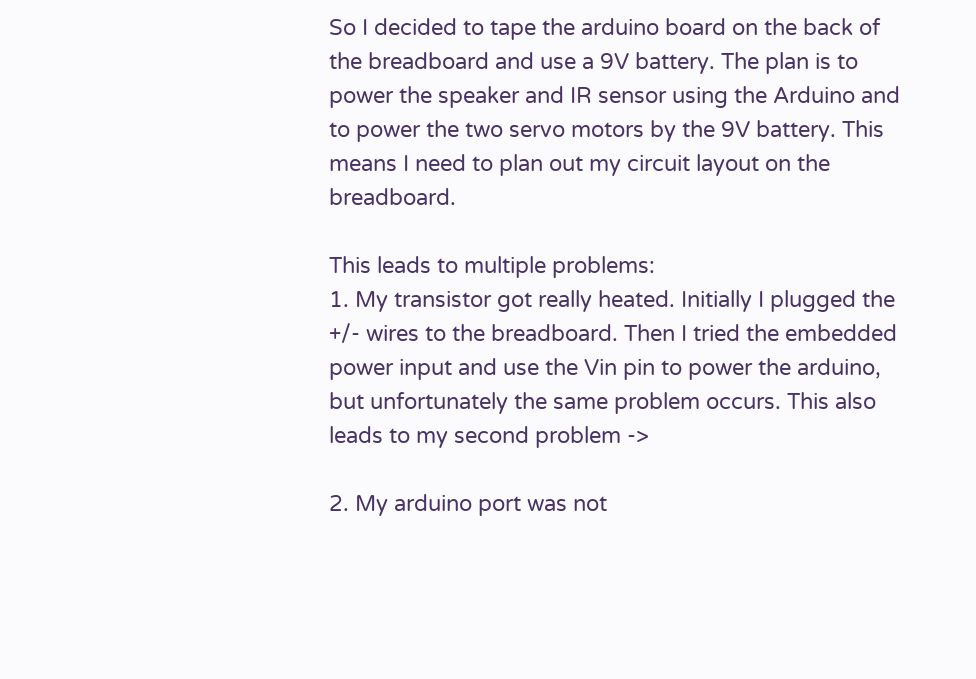So I decided to tape the arduino board on the back of the breadboard and use a 9V battery. The plan is to power the speaker and IR sensor using the Arduino and to power the two servo motors by the 9V battery. This means I need to plan out my circuit layout on the breadboard.

This leads to multiple problems:
1. My transistor got really heated. Initially I plugged the +/- wires to the breadboard. Then I tried the embedded power input and use the Vin pin to power the arduino, but unfortunately the same problem occurs. This also leads to my second problem ->

2. My arduino port was not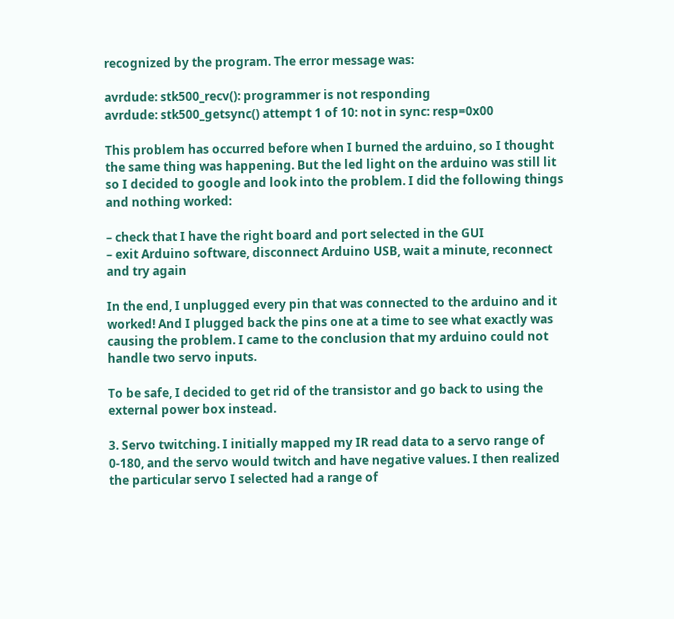recognized by the program. The error message was:

avrdude: stk500_recv(): programmer is not responding
avrdude: stk500_getsync() attempt 1 of 10: not in sync: resp=0x00

This problem has occurred before when I burned the arduino, so I thought the same thing was happening. But the led light on the arduino was still lit so I decided to google and look into the problem. I did the following things and nothing worked:

– check that I have the right board and port selected in the GUI
– exit Arduino software, disconnect Arduino USB, wait a minute, reconnect and try again

In the end, I unplugged every pin that was connected to the arduino and it worked! And I plugged back the pins one at a time to see what exactly was causing the problem. I came to the conclusion that my arduino could not handle two servo inputs.

To be safe, I decided to get rid of the transistor and go back to using the external power box instead.

3. Servo twitching. I initially mapped my IR read data to a servo range of 0-180, and the servo would twitch and have negative values. I then realized the particular servo I selected had a range of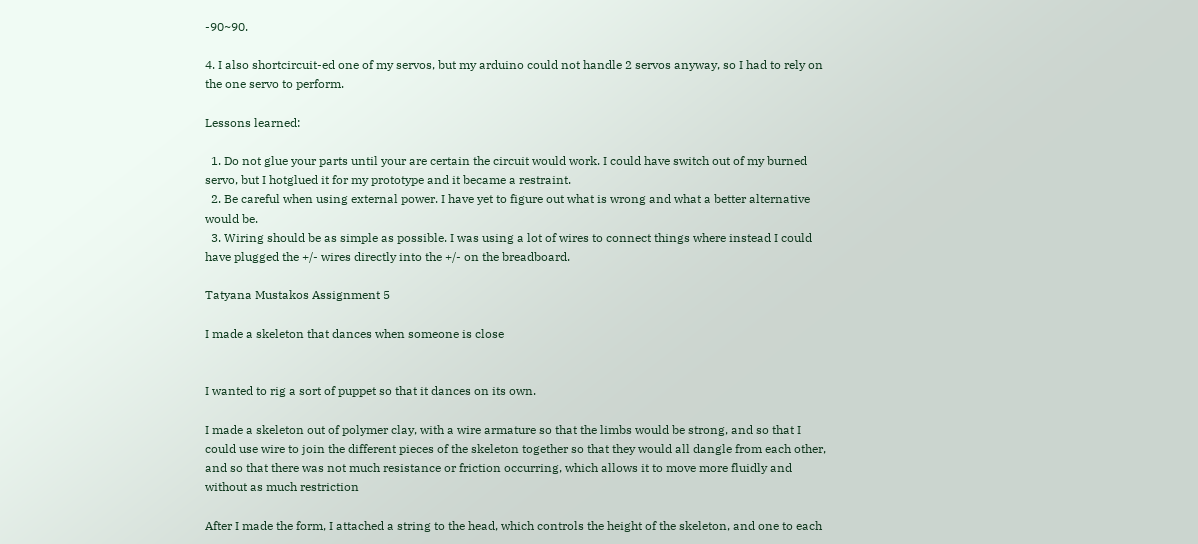-90~90.

4. I also shortcircuit-ed one of my servos, but my arduino could not handle 2 servos anyway, so I had to rely on the one servo to perform.

Lessons learned:

  1. Do not glue your parts until your are certain the circuit would work. I could have switch out of my burned servo, but I hotglued it for my prototype and it became a restraint.
  2. Be careful when using external power. I have yet to figure out what is wrong and what a better alternative would be.
  3. Wiring should be as simple as possible. I was using a lot of wires to connect things where instead I could have plugged the +/- wires directly into the +/- on the breadboard.

Tatyana Mustakos Assignment 5

I made a skeleton that dances when someone is close


I wanted to rig a sort of puppet so that it dances on its own.

I made a skeleton out of polymer clay, with a wire armature so that the limbs would be strong, and so that I could use wire to join the different pieces of the skeleton together so that they would all dangle from each other, and so that there was not much resistance or friction occurring, which allows it to move more fluidly and without as much restriction

After I made the form, I attached a string to the head, which controls the height of the skeleton, and one to each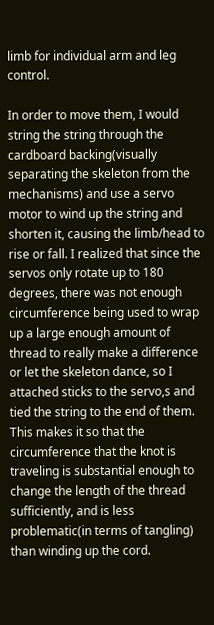limb for individual arm and leg control.

In order to move them, I would string the string through the cardboard backing(visually separating the skeleton from the mechanisms) and use a servo motor to wind up the string and shorten it, causing the limb/head to rise or fall. I realized that since the servos only rotate up to 180 degrees, there was not enough circumference being used to wrap up a large enough amount of thread to really make a difference or let the skeleton dance, so I  attached sticks to the servo,s and tied the string to the end of them. This makes it so that the circumference that the knot is traveling is substantial enough to change the length of the thread sufficiently, and is less problematic(in terms of tangling) than winding up the cord.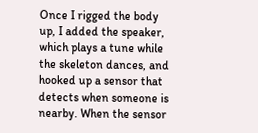Once I rigged the body up, I added the speaker, which plays a tune while the skeleton dances, and hooked up a sensor that detects when someone is nearby. When the sensor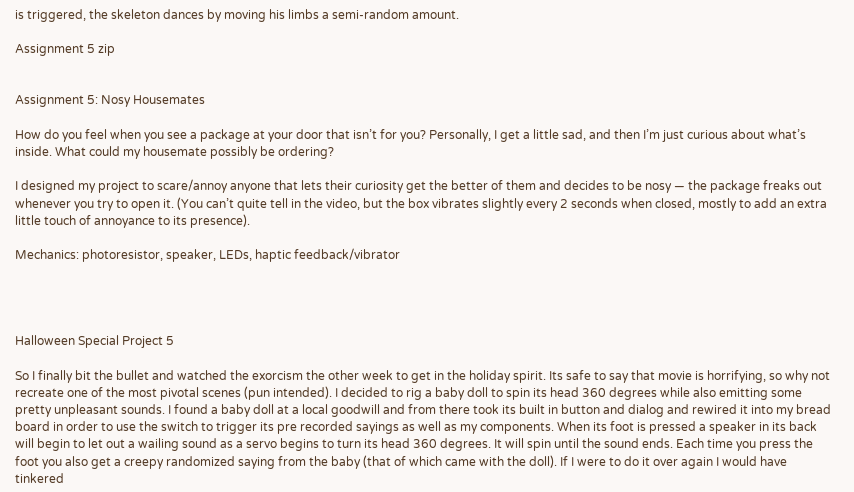is triggered, the skeleton dances by moving his limbs a semi-random amount.

Assignment 5 zip


Assignment 5: Nosy Housemates

How do you feel when you see a package at your door that isn’t for you? Personally, I get a little sad, and then I’m just curious about what’s inside. What could my housemate possibly be ordering?

I designed my project to scare/annoy anyone that lets their curiosity get the better of them and decides to be nosy — the package freaks out whenever you try to open it. (You can’t quite tell in the video, but the box vibrates slightly every 2 seconds when closed, mostly to add an extra little touch of annoyance to its presence).

Mechanics: photoresistor, speaker, LEDs, haptic feedback/vibrator




Halloween Special Project 5

So I finally bit the bullet and watched the exorcism the other week to get in the holiday spirit. Its safe to say that movie is horrifying, so why not recreate one of the most pivotal scenes (pun intended). I decided to rig a baby doll to spin its head 360 degrees while also emitting some pretty unpleasant sounds. I found a baby doll at a local goodwill and from there took its built in button and dialog and rewired it into my bread board in order to use the switch to trigger its pre recorded sayings as well as my components. When its foot is pressed a speaker in its back will begin to let out a wailing sound as a servo begins to turn its head 360 degrees. It will spin until the sound ends. Each time you press the foot you also get a creepy randomized saying from the baby (that of which came with the doll). If I were to do it over again I would have tinkered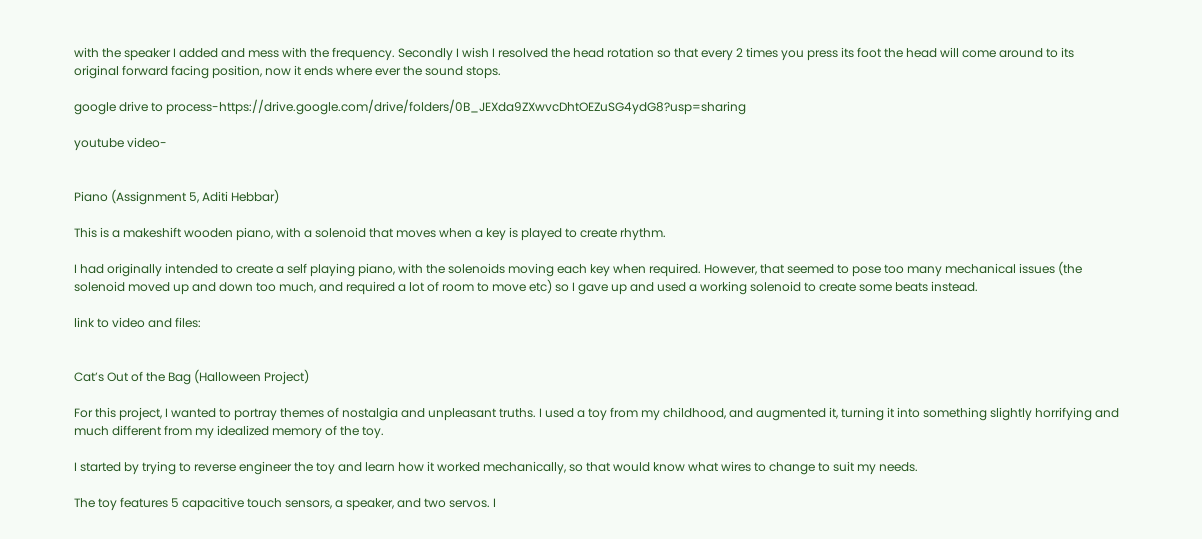with the speaker I added and mess with the frequency. Secondly I wish I resolved the head rotation so that every 2 times you press its foot the head will come around to its original forward facing position, now it ends where ever the sound stops.

google drive to process-https://drive.google.com/drive/folders/0B_JEXda9ZXwvcDhtOEZuSG4ydG8?usp=sharing

youtube video-


Piano (Assignment 5, Aditi Hebbar)

This is a makeshift wooden piano, with a solenoid that moves when a key is played to create rhythm.

I had originally intended to create a self playing piano, with the solenoids moving each key when required. However, that seemed to pose too many mechanical issues (the solenoid moved up and down too much, and required a lot of room to move etc) so I gave up and used a working solenoid to create some beats instead.

link to video and files:


Cat’s Out of the Bag (Halloween Project)

For this project, I wanted to portray themes of nostalgia and unpleasant truths. I used a toy from my childhood, and augmented it, turning it into something slightly horrifying and much different from my idealized memory of the toy.

I started by trying to reverse engineer the toy and learn how it worked mechanically, so that would know what wires to change to suit my needs.

The toy features 5 capacitive touch sensors, a speaker, and two servos. I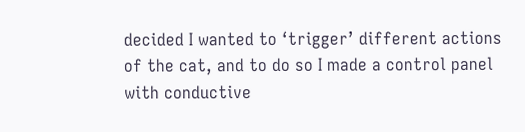decided I wanted to ‘trigger’ different actions of the cat, and to do so I made a control panel with conductive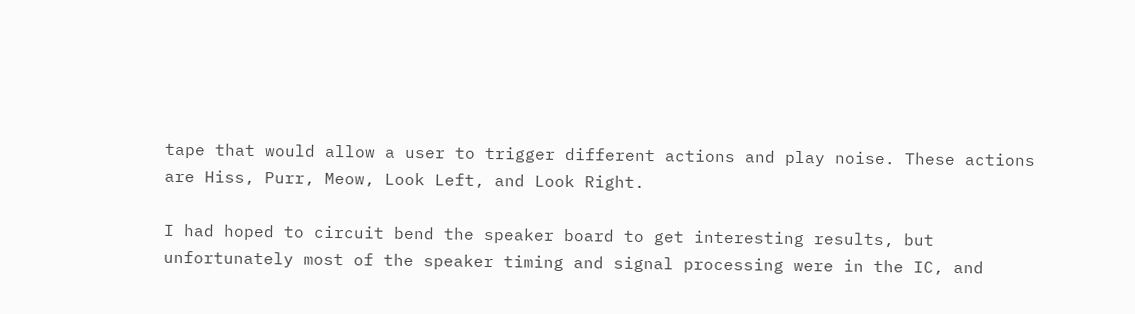tape that would allow a user to trigger different actions and play noise. These actions are Hiss, Purr, Meow, Look Left, and Look Right.

I had hoped to circuit bend the speaker board to get interesting results, but unfortunately most of the speaker timing and signal processing were in the IC, and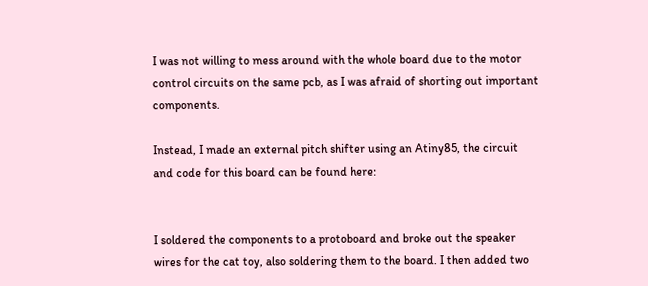I was not willing to mess around with the whole board due to the motor control circuits on the same pcb, as I was afraid of shorting out important components.

Instead, I made an external pitch shifter using an Atiny85, the circuit and code for this board can be found here:


I soldered the components to a protoboard and broke out the speaker wires for the cat toy, also soldering them to the board. I then added two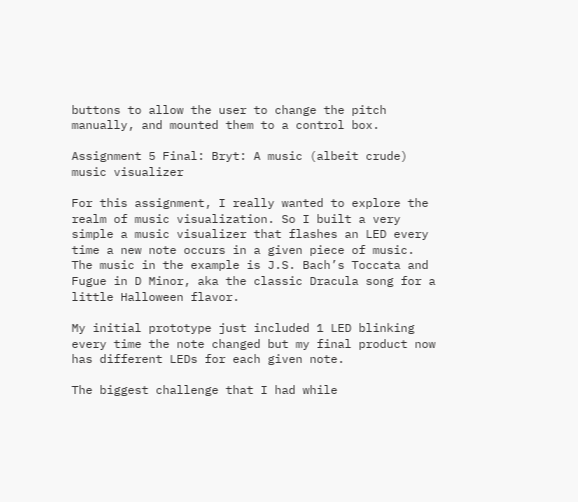buttons to allow the user to change the pitch manually, and mounted them to a control box.

Assignment 5 Final: Bryt: A music (albeit crude) music visualizer

For this assignment, I really wanted to explore the realm of music visualization. So I built a very simple a music visualizer that flashes an LED every time a new note occurs in a given piece of music. The music in the example is J.S. Bach’s Toccata and Fugue in D Minor, aka the classic Dracula song for a little Halloween flavor.

My initial prototype just included 1 LED blinking every time the note changed but my final product now has different LEDs for each given note.

The biggest challenge that I had while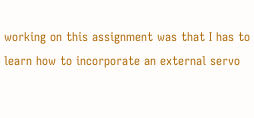working on this assignment was that I has to learn how to incorporate an external servo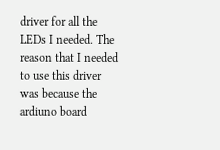driver for all the LEDs I needed. The reason that I needed to use this driver was because the ardiuno board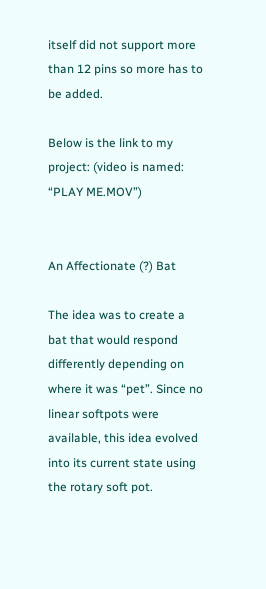itself did not support more than 12 pins so more has to be added.

Below is the link to my project: (video is named: “PLAY ME.MOV”)


An Affectionate (?) Bat

The idea was to create a bat that would respond differently depending on where it was “pet”. Since no linear softpots were available, this idea evolved into its current state using the rotary soft pot.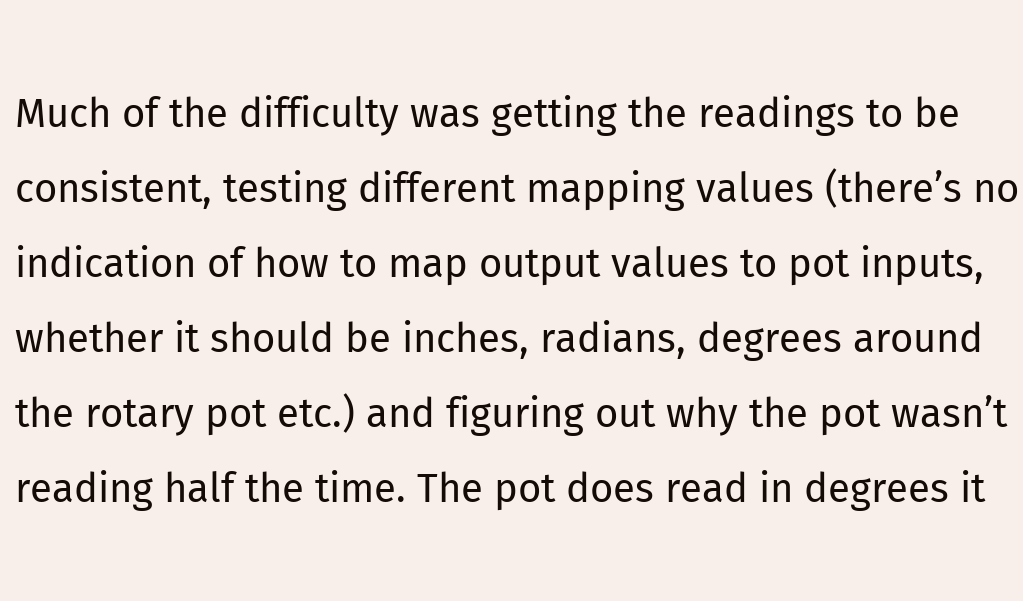Much of the difficulty was getting the readings to be consistent, testing different mapping values (there’s no indication of how to map output values to pot inputs, whether it should be inches, radians, degrees around the rotary pot etc.) and figuring out why the pot wasn’t reading half the time. The pot does read in degrees it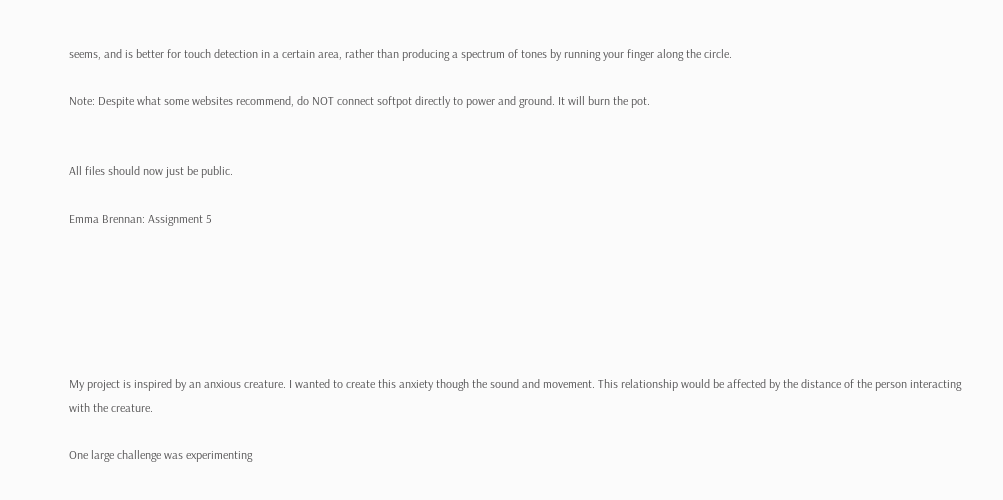seems, and is better for touch detection in a certain area, rather than producing a spectrum of tones by running your finger along the circle.

Note: Despite what some websites recommend, do NOT connect softpot directly to power and ground. It will burn the pot.


All files should now just be public.

Emma Brennan: Assignment 5






My project is inspired by an anxious creature. I wanted to create this anxiety though the sound and movement. This relationship would be affected by the distance of the person interacting with the creature.

One large challenge was experimenting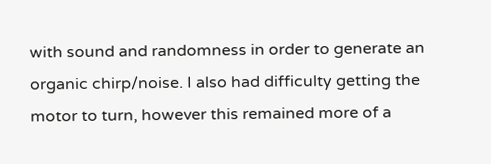with sound and randomness in order to generate an organic chirp/noise. I also had difficulty getting the motor to turn, however this remained more of a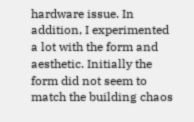hardware issue. In addition, I experimented a lot with the form and aesthetic. Initially the form did not seem to match the building chaos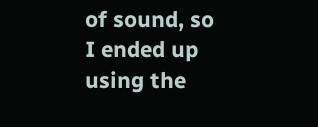of sound, so I ended up using the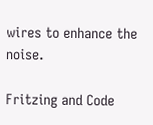wires to enhance the noise.

Fritzing and Code